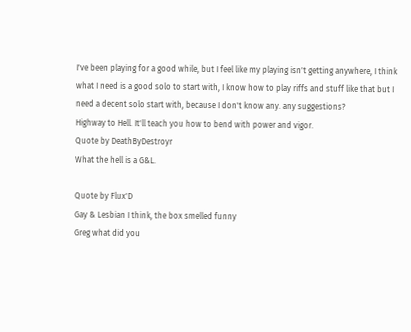I've been playing for a good while, but I feel like my playing isn't getting anywhere, I think what I need is a good solo to start with, I know how to play riffs and stuff like that but I need a decent solo start with, because I don't know any. any suggestions?
Highway to Hell. It'll teach you how to bend with power and vigor.
Quote by DeathByDestroyr
What the hell is a G&L.

Quote by Flux'D
Gay & Lesbian I think, the box smelled funny
Greg what did you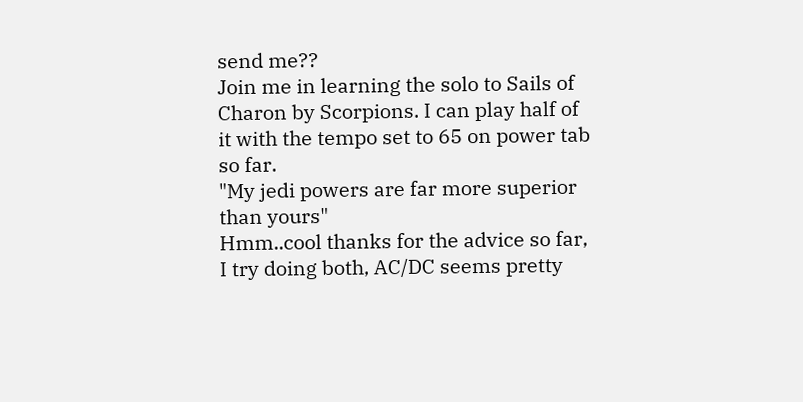send me??
Join me in learning the solo to Sails of Charon by Scorpions. I can play half of it with the tempo set to 65 on power tab so far.
"My jedi powers are far more superior than yours"
Hmm..cool thanks for the advice so far, I try doing both, AC/DC seems pretty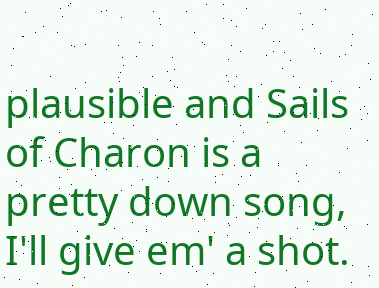plausible and Sails of Charon is a pretty down song, I'll give em' a shot.